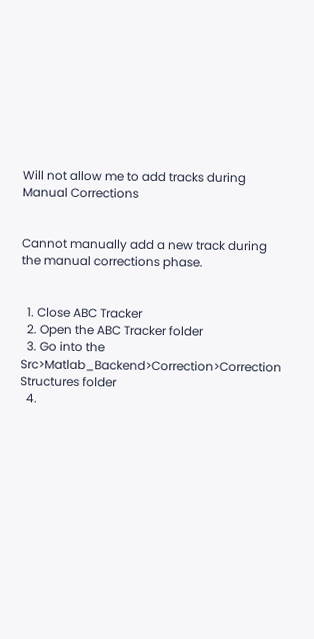Will not allow me to add tracks during Manual Corrections


Cannot manually add a new track during the manual corrections phase.


  1. Close ABC Tracker
  2. Open the ABC Tracker folder
  3. Go into the Src>Matlab_Backend>Correction>Correction Structures folder
  4.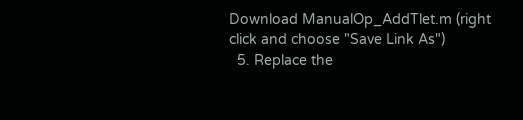Download ManualOp_AddTlet.m (right click and choose "Save Link As")
  5. Replace the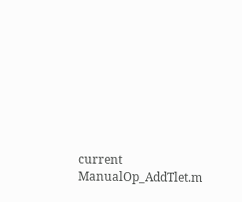current ManualOp_AddTlet.m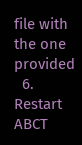file with the one provided
  6. Restart ABCT